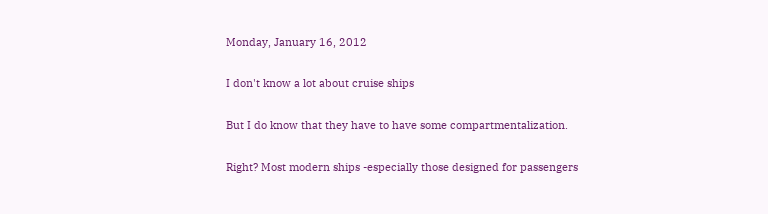Monday, January 16, 2012

I don't know a lot about cruise ships

But I do know that they have to have some compartmentalization.

Right? Most modern ships -especially those designed for passengers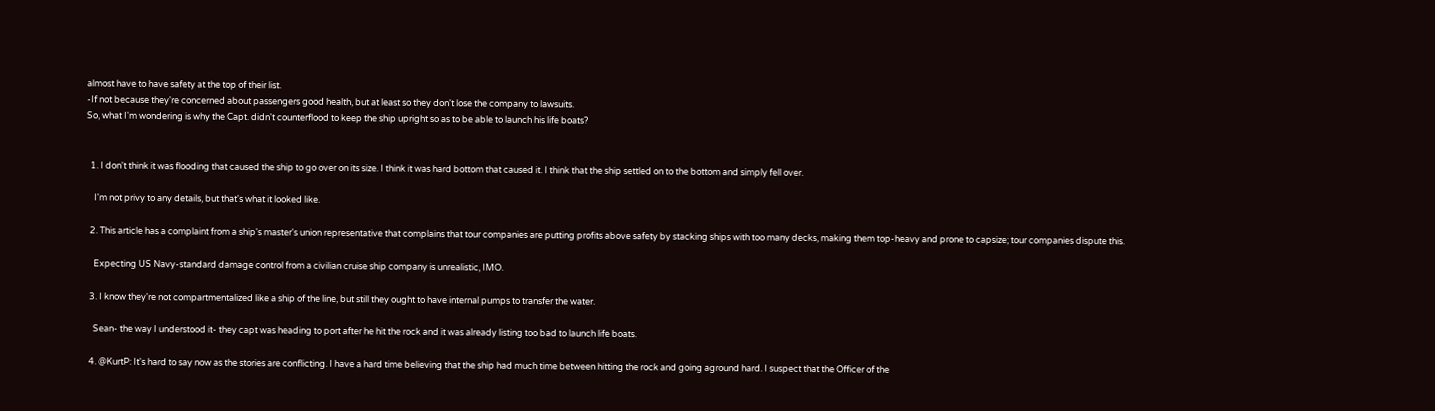almost have to have safety at the top of their list.
-If not because they're concerned about passengers good health, but at least so they don't lose the company to lawsuits.
So, what I'm wondering is why the Capt. didn't counterflood to keep the ship upright so as to be able to launch his life boats?


  1. I don't think it was flooding that caused the ship to go over on its size. I think it was hard bottom that caused it. I think that the ship settled on to the bottom and simply fell over.

    I'm not privy to any details, but that's what it looked like.

  2. This article has a complaint from a ship's master's union representative that complains that tour companies are putting profits above safety by stacking ships with too many decks, making them top-heavy and prone to capsize; tour companies dispute this.

    Expecting US Navy-standard damage control from a civilian cruise ship company is unrealistic, IMO.

  3. I know they're not compartmentalized like a ship of the line, but still they ought to have internal pumps to transfer the water.

    Sean- the way I understood it- they capt was heading to port after he hit the rock and it was already listing too bad to launch life boats.

  4. @KurtP: It's hard to say now as the stories are conflicting. I have a hard time believing that the ship had much time between hitting the rock and going aground hard. I suspect that the Officer of the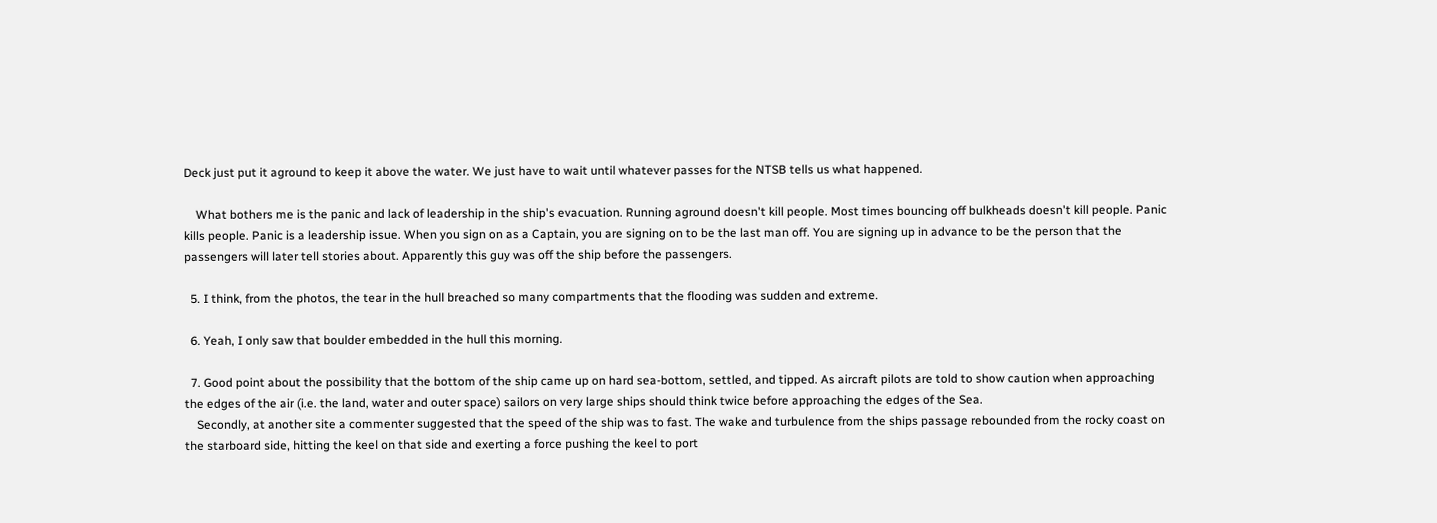Deck just put it aground to keep it above the water. We just have to wait until whatever passes for the NTSB tells us what happened.

    What bothers me is the panic and lack of leadership in the ship's evacuation. Running aground doesn't kill people. Most times bouncing off bulkheads doesn't kill people. Panic kills people. Panic is a leadership issue. When you sign on as a Captain, you are signing on to be the last man off. You are signing up in advance to be the person that the passengers will later tell stories about. Apparently this guy was off the ship before the passengers.

  5. I think, from the photos, the tear in the hull breached so many compartments that the flooding was sudden and extreme.

  6. Yeah, I only saw that boulder embedded in the hull this morning.

  7. Good point about the possibility that the bottom of the ship came up on hard sea-bottom, settled, and tipped. As aircraft pilots are told to show caution when approaching the edges of the air (i.e. the land, water and outer space) sailors on very large ships should think twice before approaching the edges of the Sea.
    Secondly, at another site a commenter suggested that the speed of the ship was to fast. The wake and turbulence from the ships passage rebounded from the rocky coast on the starboard side, hitting the keel on that side and exerting a force pushing the keel to port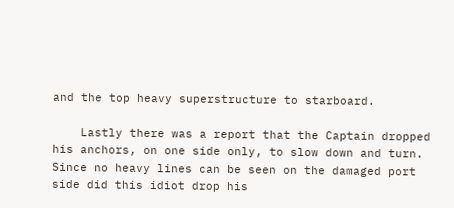and the top heavy superstructure to starboard.

    Lastly there was a report that the Captain dropped his anchors, on one side only, to slow down and turn. Since no heavy lines can be seen on the damaged port side did this idiot drop his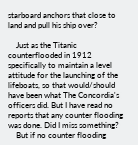starboard anchors that close to land and pull his ship over?

    Just as the Titanic counterflooded in 1912 specifically to maintain a level attitude for the launching of the lifeboats, so that would/should have been what The Concordia's officers did. But I have read no reports that any counter flooding was done. Did I miss something?
    But if no counter flooding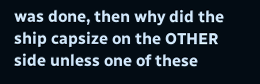was done, then why did the ship capsize on the OTHER side unless one of these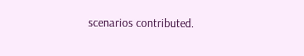scenarios contributed.